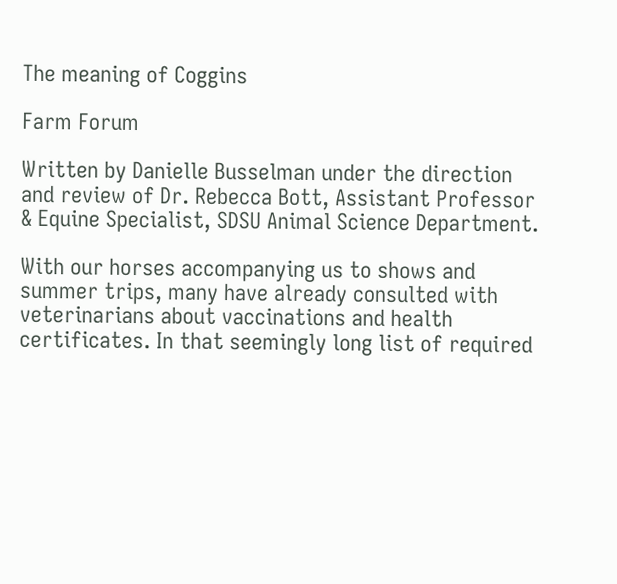The meaning of Coggins

Farm Forum

Written by Danielle Busselman under the direction and review of Dr. Rebecca Bott, Assistant Professor & Equine Specialist, SDSU Animal Science Department.

With our horses accompanying us to shows and summer trips, many have already consulted with veterinarians about vaccinations and health certificates. In that seemingly long list of required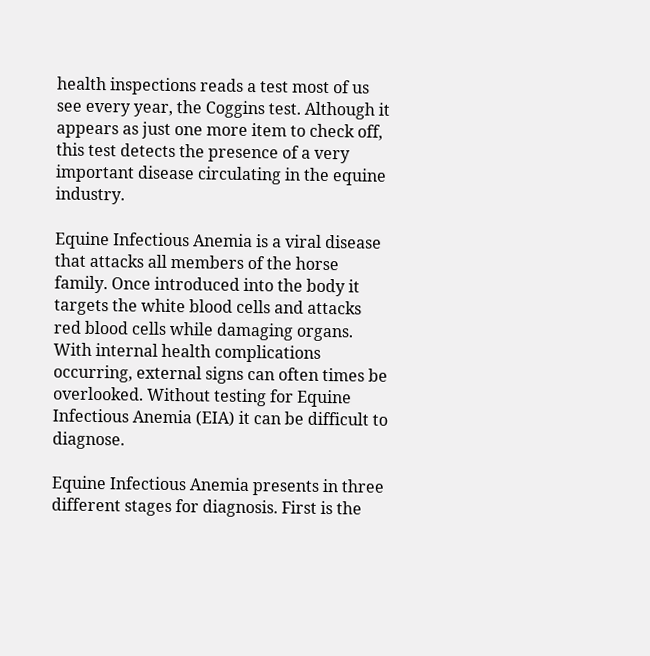health inspections reads a test most of us see every year, the Coggins test. Although it appears as just one more item to check off, this test detects the presence of a very important disease circulating in the equine industry.

Equine Infectious Anemia is a viral disease that attacks all members of the horse family. Once introduced into the body it targets the white blood cells and attacks red blood cells while damaging organs. With internal health complications occurring, external signs can often times be overlooked. Without testing for Equine Infectious Anemia (EIA) it can be difficult to diagnose.

Equine Infectious Anemia presents in three different stages for diagnosis. First is the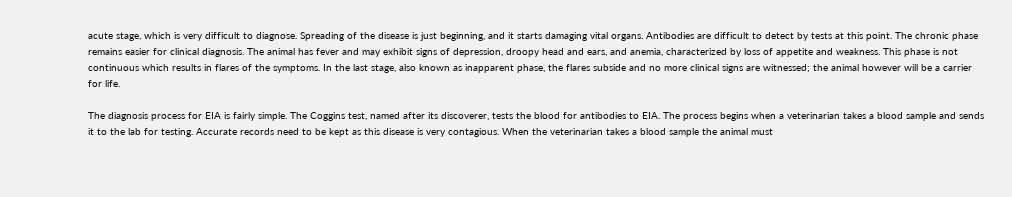acute stage, which is very difficult to diagnose. Spreading of the disease is just beginning, and it starts damaging vital organs. Antibodies are difficult to detect by tests at this point. The chronic phase remains easier for clinical diagnosis. The animal has fever and may exhibit signs of depression, droopy head and ears, and anemia, characterized by loss of appetite and weakness. This phase is not continuous which results in flares of the symptoms. In the last stage, also known as inapparent phase, the flares subside and no more clinical signs are witnessed; the animal however will be a carrier for life.

The diagnosis process for EIA is fairly simple. The Coggins test, named after its discoverer, tests the blood for antibodies to EIA. The process begins when a veterinarian takes a blood sample and sends it to the lab for testing. Accurate records need to be kept as this disease is very contagious. When the veterinarian takes a blood sample the animal must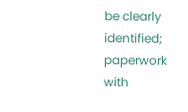be clearly identified; paperwork with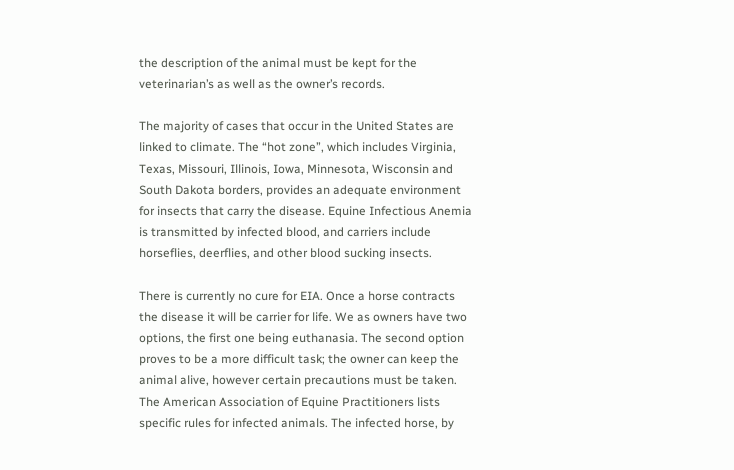the description of the animal must be kept for the veterinarian’s as well as the owner’s records.

The majority of cases that occur in the United States are linked to climate. The “hot zone”, which includes Virginia, Texas, Missouri, Illinois, Iowa, Minnesota, Wisconsin and South Dakota borders, provides an adequate environment for insects that carry the disease. Equine Infectious Anemia is transmitted by infected blood, and carriers include horseflies, deerflies, and other blood sucking insects.

There is currently no cure for EIA. Once a horse contracts the disease it will be carrier for life. We as owners have two options, the first one being euthanasia. The second option proves to be a more difficult task; the owner can keep the animal alive, however certain precautions must be taken. The American Association of Equine Practitioners lists specific rules for infected animals. The infected horse, by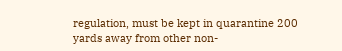regulation, must be kept in quarantine 200 yards away from other non-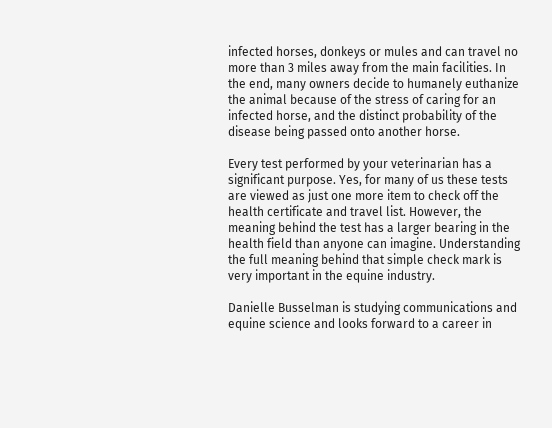infected horses, donkeys or mules and can travel no more than 3 miles away from the main facilities. In the end, many owners decide to humanely euthanize the animal because of the stress of caring for an infected horse, and the distinct probability of the disease being passed onto another horse.

Every test performed by your veterinarian has a significant purpose. Yes, for many of us these tests are viewed as just one more item to check off the health certificate and travel list. However, the meaning behind the test has a larger bearing in the health field than anyone can imagine. Understanding the full meaning behind that simple check mark is very important in the equine industry.

Danielle Busselman is studying communications and equine science and looks forward to a career in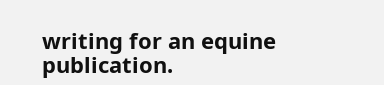writing for an equine publication.